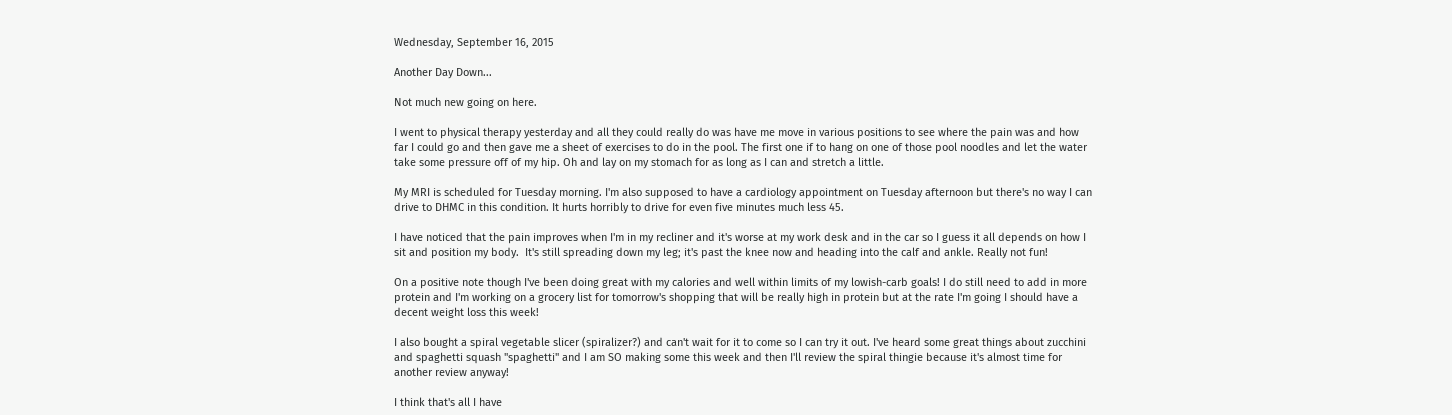Wednesday, September 16, 2015

Another Day Down...

Not much new going on here.

I went to physical therapy yesterday and all they could really do was have me move in various positions to see where the pain was and how far I could go and then gave me a sheet of exercises to do in the pool. The first one if to hang on one of those pool noodles and let the water take some pressure off of my hip. Oh and lay on my stomach for as long as I can and stretch a little.

My MRI is scheduled for Tuesday morning. I'm also supposed to have a cardiology appointment on Tuesday afternoon but there's no way I can drive to DHMC in this condition. It hurts horribly to drive for even five minutes much less 45.

I have noticed that the pain improves when I'm in my recliner and it's worse at my work desk and in the car so I guess it all depends on how I sit and position my body.  It's still spreading down my leg; it's past the knee now and heading into the calf and ankle. Really not fun!

On a positive note though I've been doing great with my calories and well within limits of my lowish-carb goals! I do still need to add in more protein and I'm working on a grocery list for tomorrow's shopping that will be really high in protein but at the rate I'm going I should have a decent weight loss this week!

I also bought a spiral vegetable slicer (spiralizer?) and can't wait for it to come so I can try it out. I've heard some great things about zucchini and spaghetti squash "spaghetti" and I am SO making some this week and then I'll review the spiral thingie because it's almost time for another review anyway!

I think that's all I have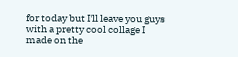for today but I'll leave you guys with a pretty cool collage I made on the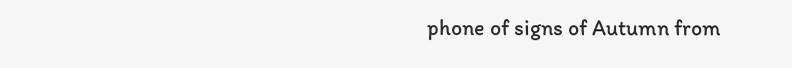phone of signs of Autumn from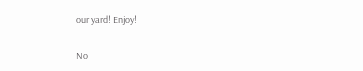our yard! Enjoy!

No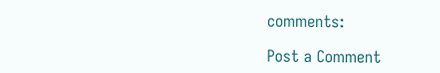comments:

Post a Comment